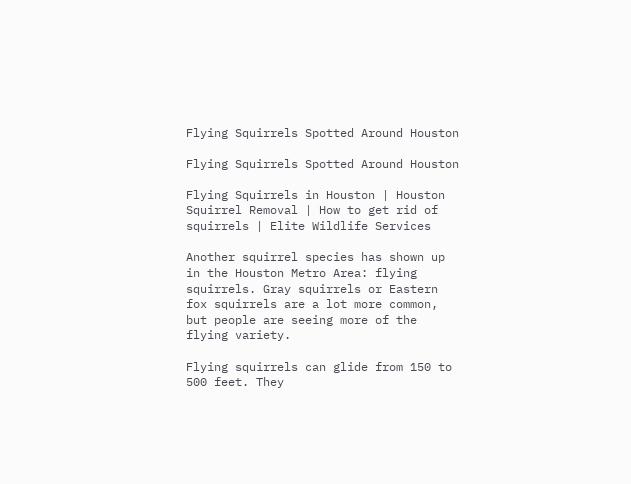Flying Squirrels Spotted Around Houston

Flying Squirrels Spotted Around Houston

Flying Squirrels in Houston | Houston Squirrel Removal | How to get rid of squirrels | Elite Wildlife Services

Another squirrel species has shown up in the Houston Metro Area: flying squirrels. Gray squirrels or Eastern fox squirrels are a lot more common, but people are seeing more of the flying variety.

Flying squirrels can glide from 150 to 500 feet. They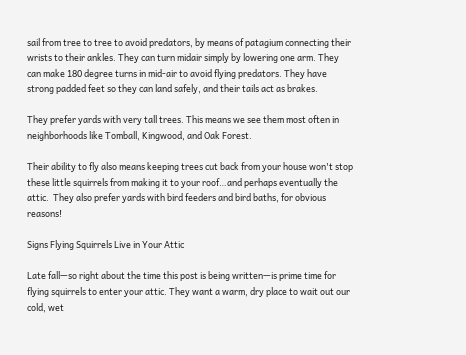sail from tree to tree to avoid predators, by means of patagium connecting their wrists to their ankles. They can turn midair simply by lowering one arm. They can make 180 degree turns in mid-air to avoid flying predators. They have strong padded feet so they can land safely, and their tails act as brakes.

They prefer yards with very tall trees. This means we see them most often in neighborhoods like Tomball, Kingwood, and Oak Forest.

Their ability to fly also means keeping trees cut back from your house won't stop these little squirrels from making it to your roof…and perhaps eventually the attic.  They also prefer yards with bird feeders and bird baths, for obvious reasons!

Signs Flying Squirrels Live in Your Attic

Late fall—so right about the time this post is being written—is prime time for flying squirrels to enter your attic. They want a warm, dry place to wait out our cold, wet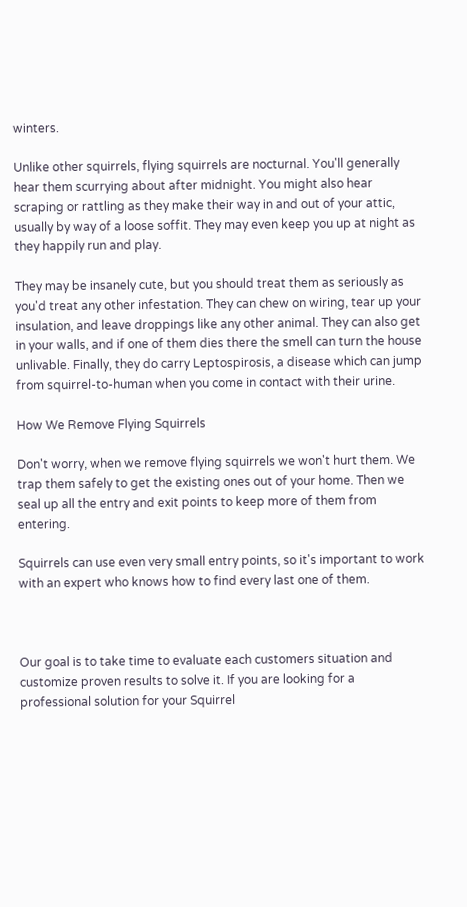winters.

Unlike other squirrels, flying squirrels are nocturnal. You'll generally hear them scurrying about after midnight. You might also hear scraping or rattling as they make their way in and out of your attic, usually by way of a loose soffit. They may even keep you up at night as they happily run and play.

They may be insanely cute, but you should treat them as seriously as you'd treat any other infestation. They can chew on wiring, tear up your insulation, and leave droppings like any other animal. They can also get in your walls, and if one of them dies there the smell can turn the house unlivable. Finally, they do carry Leptospirosis, a disease which can jump from squirrel-to-human when you come in contact with their urine.

How We Remove Flying Squirrels

Don't worry, when we remove flying squirrels we won't hurt them. We trap them safely to get the existing ones out of your home. Then we seal up all the entry and exit points to keep more of them from entering.

Squirrels can use even very small entry points, so it's important to work with an expert who knows how to find every last one of them.



Our goal is to take time to evaluate each customers situation and customize proven results to solve it. If you are looking for a professional solution for your Squirrel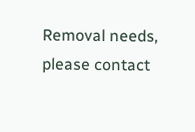Removal needs, please contact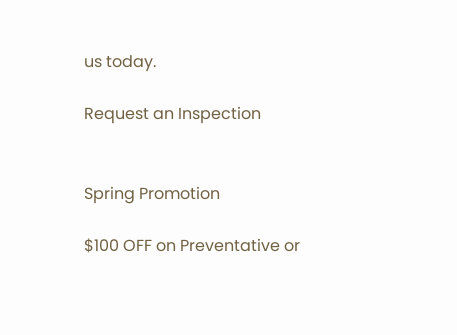us today.

Request an Inspection


Spring Promotion

$100 OFF on Preventative or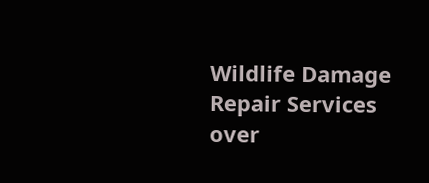Wildlife Damage Repair Services over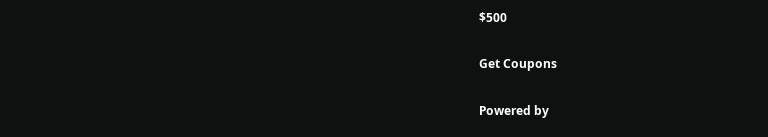$500

Get Coupons

Powered by